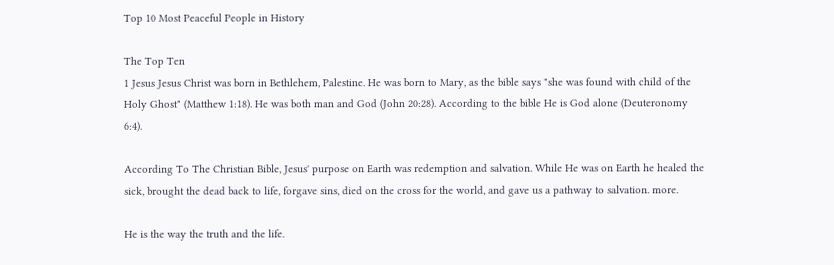Top 10 Most Peaceful People in History

The Top Ten
1 Jesus Jesus Christ was born in Bethlehem, Palestine. He was born to Mary, as the bible says "she was found with child of the Holy Ghost" (Matthew 1:18). He was both man and God (John 20:28). According to the bible He is God alone (Deuteronomy 6:4).

According To The Christian Bible, Jesus' purpose on Earth was redemption and salvation. While He was on Earth he healed the sick, brought the dead back to life, forgave sins, died on the cross for the world, and gave us a pathway to salvation. more.

He is the way the truth and the life.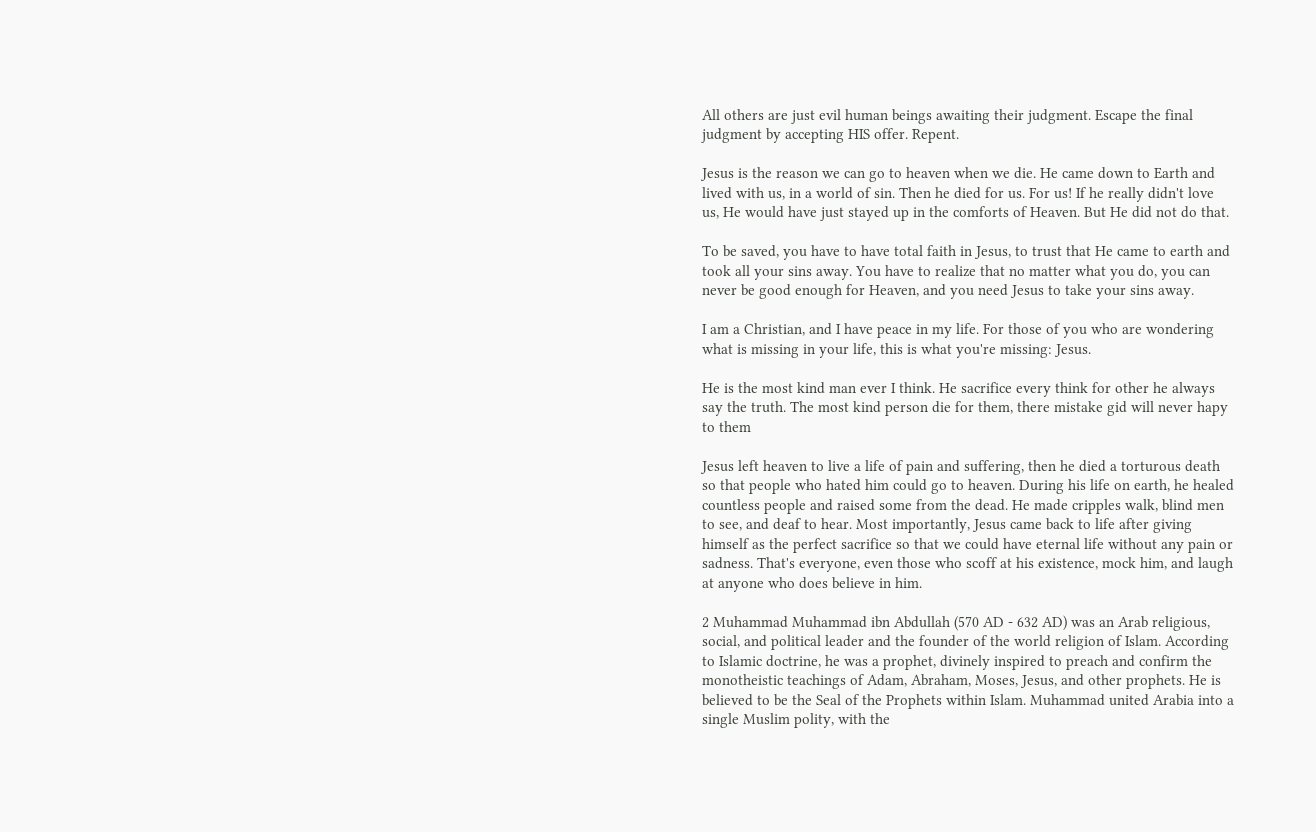All others are just evil human beings awaiting their judgment. Escape the final judgment by accepting HIS offer. Repent.

Jesus is the reason we can go to heaven when we die. He came down to Earth and lived with us, in a world of sin. Then he died for us. For us! If he really didn't love us, He would have just stayed up in the comforts of Heaven. But He did not do that.

To be saved, you have to have total faith in Jesus, to trust that He came to earth and took all your sins away. You have to realize that no matter what you do, you can never be good enough for Heaven, and you need Jesus to take your sins away.

I am a Christian, and I have peace in my life. For those of you who are wondering what is missing in your life, this is what you're missing: Jesus.

He is the most kind man ever I think. He sacrifice every think for other he always say the truth. The most kind person die for them, there mistake gid will never hapy to them

Jesus left heaven to live a life of pain and suffering, then he died a torturous death so that people who hated him could go to heaven. During his life on earth, he healed countless people and raised some from the dead. He made cripples walk, blind men to see, and deaf to hear. Most importantly, Jesus came back to life after giving himself as the perfect sacrifice so that we could have eternal life without any pain or sadness. That's everyone, even those who scoff at his existence, mock him, and laugh at anyone who does believe in him.

2 Muhammad Muhammad ibn Abdullah (570 AD - 632 AD) was an Arab religious, social, and political leader and the founder of the world religion of Islam. According to Islamic doctrine, he was a prophet, divinely inspired to preach and confirm the monotheistic teachings of Adam, Abraham, Moses, Jesus, and other prophets. He is believed to be the Seal of the Prophets within Islam. Muhammad united Arabia into a single Muslim polity, with the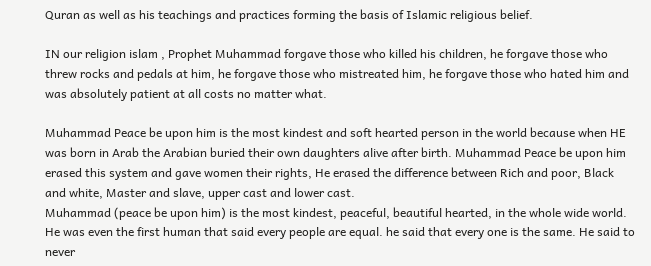Quran as well as his teachings and practices forming the basis of Islamic religious belief.

IN our religion islam , Prophet Muhammad forgave those who killed his children, he forgave those who threw rocks and pedals at him, he forgave those who mistreated him, he forgave those who hated him and was absolutely patient at all costs no matter what.

Muhammad Peace be upon him is the most kindest and soft hearted person in the world because when HE was born in Arab the Arabian buried their own daughters alive after birth. Muhammad Peace be upon him erased this system and gave women their rights, He erased the difference between Rich and poor, Black and white, Master and slave, upper cast and lower cast.
Muhammad (peace be upon him) is the most kindest, peaceful, beautiful hearted, in the whole wide world. He was even the first human that said every people are equal. he said that every one is the same. He said to never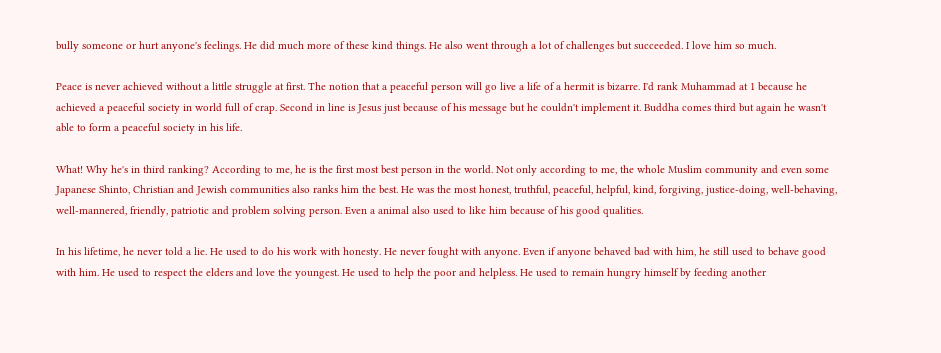bully someone or hurt anyone's feelings. He did much more of these kind things. He also went through a lot of challenges but succeeded. I love him so much.

Peace is never achieved without a little struggle at first. The notion that a peaceful person will go live a life of a hermit is bizarre. I'd rank Muhammad at 1 because he achieved a peaceful society in world full of crap. Second in line is Jesus just because of his message but he couldn't implement it. Buddha comes third but again he wasn't able to form a peaceful society in his life.

What! Why he's in third ranking? According to me, he is the first most best person in the world. Not only according to me, the whole Muslim community and even some Japanese Shinto, Christian and Jewish communities also ranks him the best. He was the most honest, truthful, peaceful, helpful, kind, forgiving, justice-doing, well-behaving, well-mannered, friendly, patriotic and problem solving person. Even a animal also used to like him because of his good qualities.

In his lifetime, he never told a lie. He used to do his work with honesty. He never fought with anyone. Even if anyone behaved bad with him, he still used to behave good with him. He used to respect the elders and love the youngest. He used to help the poor and helpless. He used to remain hungry himself by feeding another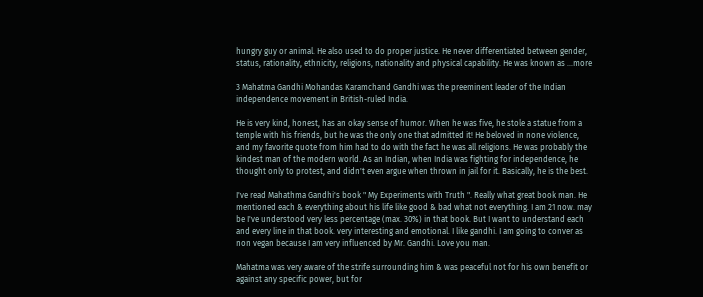hungry guy or animal. He also used to do proper justice. He never differentiated between gender, status, rationality, ethnicity, religions, nationality and physical capability. He was known as ...more

3 Mahatma Gandhi Mohandas Karamchand Gandhi was the preeminent leader of the Indian independence movement in British-ruled India.

He is very kind, honest, has an okay sense of humor. When he was five, he stole a statue from a temple with his friends, but he was the only one that admitted it! He beloved in none violence, and my favorite quote from him had to do with the fact he was all religions. He was probably the kindest man of the modern world. As an Indian, when India was fighting for independence, he thought only to protest, and didn't even argue when thrown in jail for it. Basically, he is the best.

I've read Mahathma Gandhi's book " My Experiments with Truth ". Really what great book man. He mentioned each & everything about his life like good & bad what not everything. I am 21 now. may be I've understood very less percentage (max. 30%) in that book. But I want to understand each and every line in that book. very interesting and emotional. I like gandhi. I am going to conver as non vegan because I am very influenced by Mr. Gandhi. Love you man.

Mahatma was very aware of the strife surrounding him & was peaceful not for his own benefit or against any specific power, but for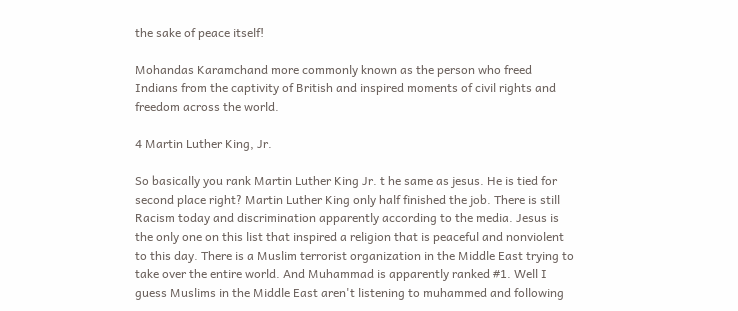the sake of peace itself!

Mohandas Karamchand more commonly known as the person who freed Indians from the captivity of British and inspired moments of civil rights and freedom across the world.

4 Martin Luther King, Jr.

So basically you rank Martin Luther King Jr. t he same as jesus. He is tied for second place right? Martin Luther King only half finished the job. There is still Racism today and discrimination apparently according to the media. Jesus is the only one on this list that inspired a religion that is peaceful and nonviolent to this day. There is a Muslim terrorist organization in the Middle East trying to take over the entire world. And Muhammad is apparently ranked #1. Well I guess Muslims in the Middle East aren't listening to muhammed and following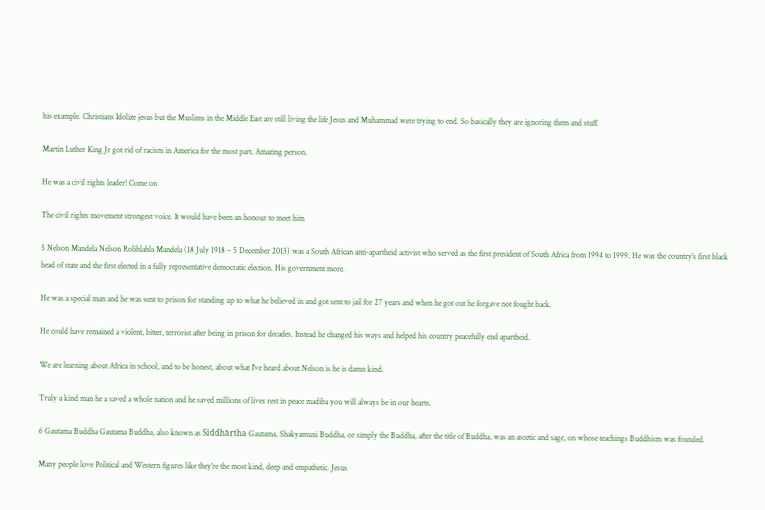his example. Christians Idolize jesus but the Muslims in the Middle East are still living the life Jesus and Muhammad were trying to end. So basically they are ignoring them and stuff.

Martin Luther King Jr got rid of racism in America for the most part. Amazing person.

He was a civil rights leader! Come on

The civil rights movement strongest voice. It would have been an honour to meet him

5 Nelson Mandela Nelson Rolihlahla Mandela (18 July 1918 – 5 December 2013) was a South African anti-apartheid activist who served as the first president of South Africa from 1994 to 1999. He was the country's first black head of state and the first elected in a fully representative democratic election. His government more.

He was a special man and he was sent to prison for standing up to what he believed in and got sent to jail for 27 years and when he got out he forgave not fought back.

He could have remained a violent, bitter, terrorist after being in prison for decades. Instead he changed his ways and helped his country peacefully end apartheid.

We are learning about Africa in school, and to be honest, about what I've heard about Nelson is he is damn kind.

Truly a kind man he a saved a whole nation and he saved millions of lives rest in peace madiba you will always be in our hearts.

6 Gautama Buddha Gautama Buddha, also known as Siddhārtha Gautama, Shakyamuni Buddha, or simply the Buddha, after the title of Buddha, was an ascetic and sage, on whose teachings Buddhism was founded.

Many people love Political and Western figures like they're the most kind, deep and empathetic. Jesus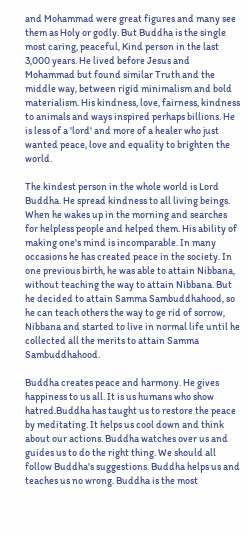and Mohammad were great figures and many see them as Holy or godly. But Buddha is the single most caring, peaceful, Kind person in the last 3,000 years. He lived before Jesus and Mohammad but found similar Truth and the middle way, between rigid minimalism and bold materialism. His kindness, love, fairness, kindness to animals and ways inspired perhaps billions. He is less of a 'lord' and more of a healer who just wanted peace, love and equality to brighten the world.

The kindest person in the whole world is Lord Buddha. He spread kindness to all living beings. When he wakes up in the morning and searches for helpless people and helped them. His ability of making one's mind is incomparable. In many occasions he has created peace in the society. In one previous birth, he was able to attain Nibbana, without teaching the way to attain Nibbana. But he decided to attain Samma Sambuddhahood, so he can teach others the way to ge rid of sorrow, Nibbana and started to live in normal life until he collected all the merits to attain Samma Sambuddhahood.

Buddha creates peace and harmony. He gives happiness to us all. It is us humans who show hatred.Buddha has taught us to restore the peace by meditating. It helps us cool down and think about our actions. Buddha watches over us and guides us to do the right thing. We should all follow Buddha's suggestions. Buddha helps us and teaches us no wrong. Buddha is the most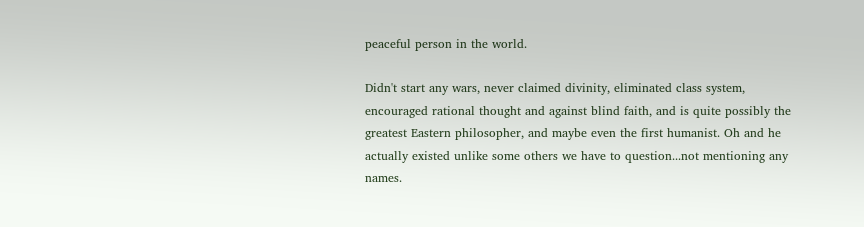peaceful person in the world.

Didn't start any wars, never claimed divinity, eliminated class system, encouraged rational thought and against blind faith, and is quite possibly the greatest Eastern philosopher, and maybe even the first humanist. Oh and he actually existed unlike some others we have to question...not mentioning any names.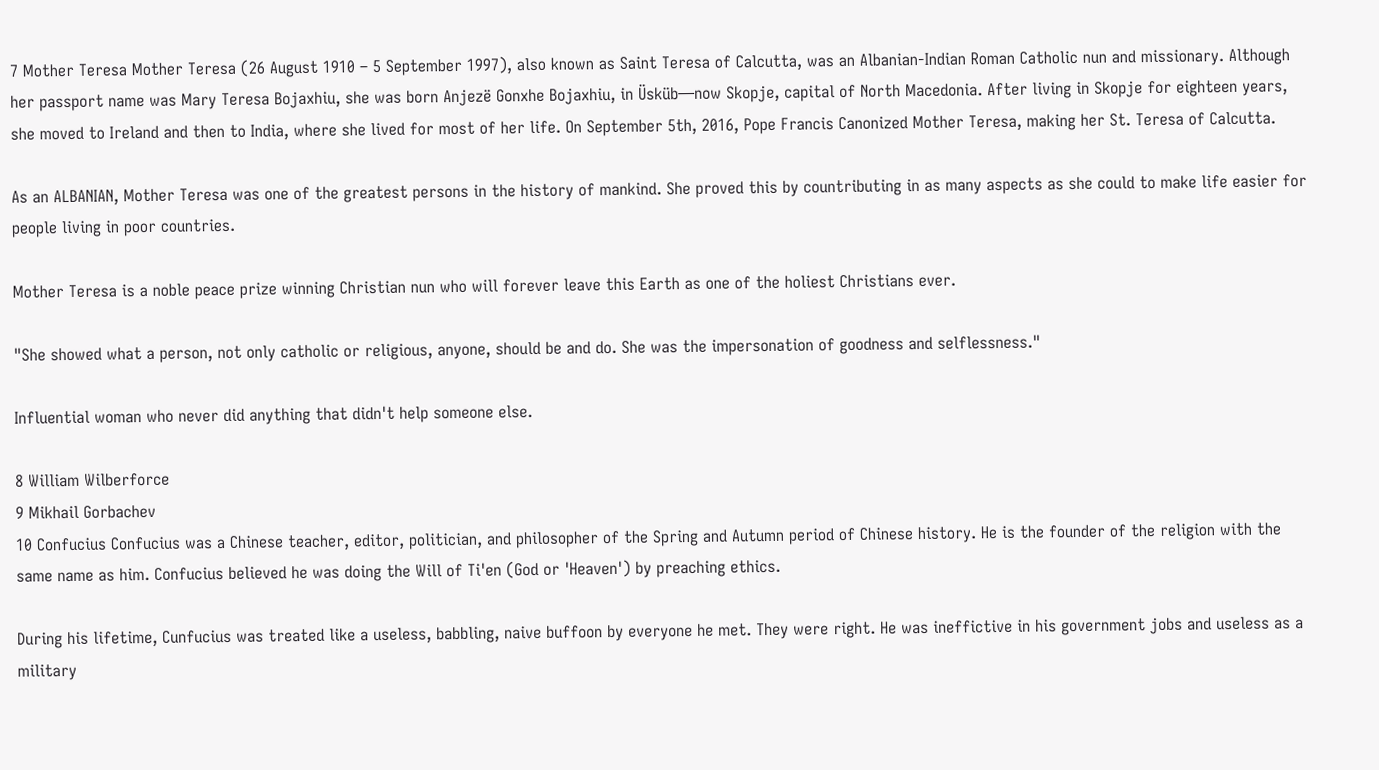7 Mother Teresa Mother Teresa (26 August 1910 – 5 September 1997), also known as Saint Teresa of Calcutta, was an Albanian-Indian Roman Catholic nun and missionary. Although her passport name was Mary Teresa Bojaxhiu, she was born Anjezë Gonxhe Bojaxhiu, in Üsküb—now Skopje, capital of North Macedonia. After living in Skopje for eighteen years, she moved to Ireland and then to India, where she lived for most of her life. On September 5th, 2016, Pope Francis Canonized Mother Teresa, making her St. Teresa of Calcutta.

As an ALBANIAN, Mother Teresa was one of the greatest persons in the history of mankind. She proved this by countributing in as many aspects as she could to make life easier for people living in poor countries.

Mother Teresa is a noble peace prize winning Christian nun who will forever leave this Earth as one of the holiest Christians ever.

"She showed what a person, not only catholic or religious, anyone, should be and do. She was the impersonation of goodness and selflessness."

Influential woman who never did anything that didn't help someone else.

8 William Wilberforce
9 Mikhail Gorbachev
10 Confucius Confucius was a Chinese teacher, editor, politician, and philosopher of the Spring and Autumn period of Chinese history. He is the founder of the religion with the same name as him. Confucius believed he was doing the Will of Ti'en (God or 'Heaven') by preaching ethics.

During his lifetime, Cunfucius was treated like a useless, babbling, naive buffoon by everyone he met. They were right. He was ineffictive in his government jobs and useless as a military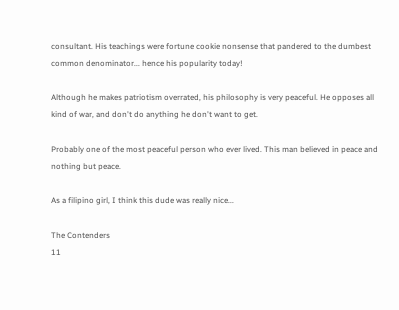consultant. His teachings were fortune cookie nonsense that pandered to the dumbest common denominator... hence his popularity today!

Although he makes patriotism overrated, his philosophy is very peaceful. He opposes all kind of war, and don't do anything he don't want to get.

Probably one of the most peaceful person who ever lived. This man believed in peace and nothing but peace.

As a filipino girl, I think this dude was really nice...

The Contenders
11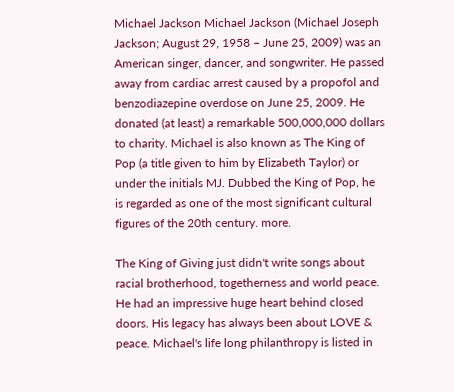Michael Jackson Michael Jackson (Michael Joseph Jackson; August 29, 1958 – June 25, 2009) was an American singer, dancer, and songwriter. He passed away from cardiac arrest caused by a propofol and benzodiazepine overdose on June 25, 2009. He donated (at least) a remarkable 500,000,000 dollars to charity. Michael is also known as The King of Pop (a title given to him by Elizabeth Taylor) or under the initials MJ. Dubbed the King of Pop, he is regarded as one of the most significant cultural figures of the 20th century. more.

The King of Giving just didn't write songs about racial brotherhood, togetherness and world peace. He had an impressive huge heart behind closed doors. His legacy has always been about LOVE & peace. Michael's life long philanthropy is listed in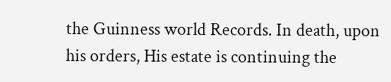the Guinness world Records. In death, upon his orders, His estate is continuing the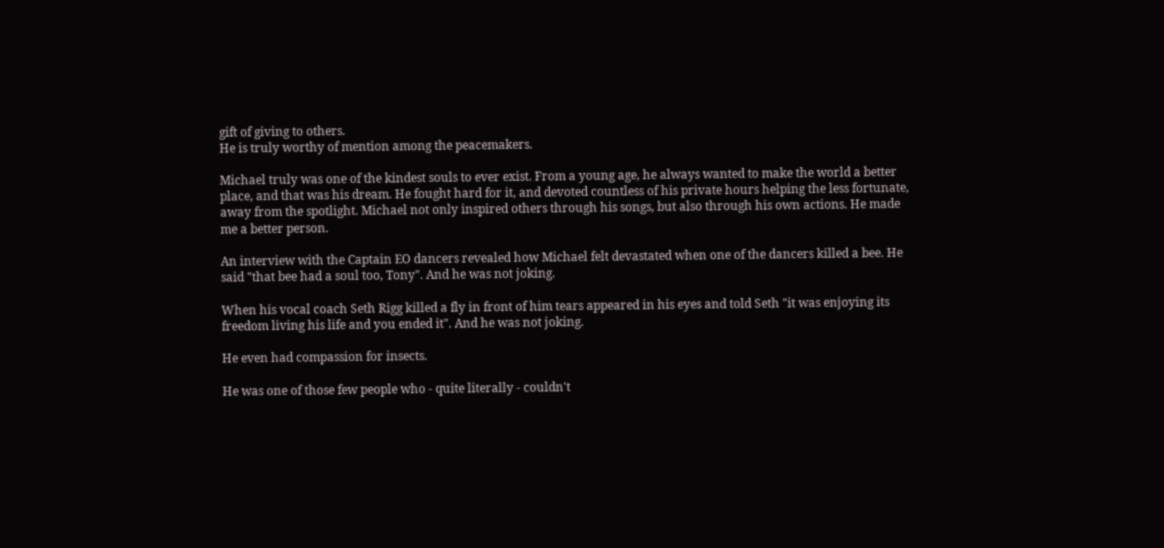gift of giving to others.
He is truly worthy of mention among the peacemakers.

Michael truly was one of the kindest souls to ever exist. From a young age, he always wanted to make the world a better place, and that was his dream. He fought hard for it, and devoted countless of his private hours helping the less fortunate, away from the spotlight. Michael not only inspired others through his songs, but also through his own actions. He made me a better person.

An interview with the Captain EO dancers revealed how Michael felt devastated when one of the dancers killed a bee. He said "that bee had a soul too, Tony". And he was not joking.

When his vocal coach Seth Rigg killed a fly in front of him tears appeared in his eyes and told Seth "it was enjoying its freedom living his life and you ended it". And he was not joking.

He even had compassion for insects.

He was one of those few people who - quite literally - couldn't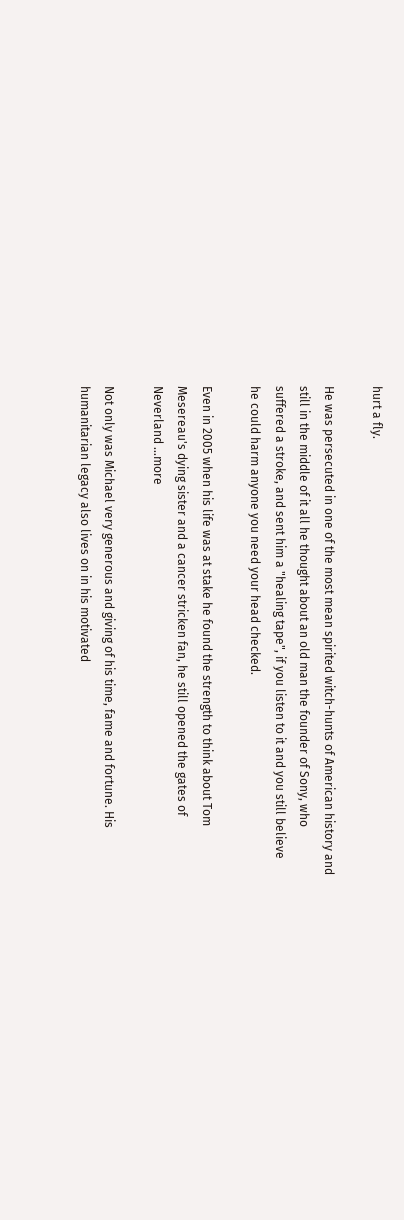hurt a fly.

He was persecuted in one of the most mean spirited witch-hunts of American history and still in the middle of it all he thought about an old man the founder of Sony, who suffered a stroke, and sent him a "healing tape", if you listen to it and you still believe he could harm anyone you need your head checked.

Even in 2005 when his life was at stake he found the strength to think about Tom Mesereau's dying sister and a cancer stricken fan, he still opened the gates of Neverland ...more

Not only was Michael very generous and giving of his time, fame and fortune. His humanitarian legacy also lives on in his motivated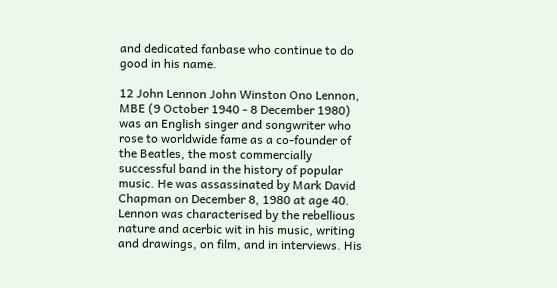and dedicated fanbase who continue to do good in his name.

12 John Lennon John Winston Ono Lennon, MBE (9 October 1940 - 8 December 1980) was an English singer and songwriter who rose to worldwide fame as a co-founder of the Beatles, the most commercially successful band in the history of popular music. He was assassinated by Mark David Chapman on December 8, 1980 at age 40. Lennon was characterised by the rebellious nature and acerbic wit in his music, writing and drawings, on film, and in interviews. His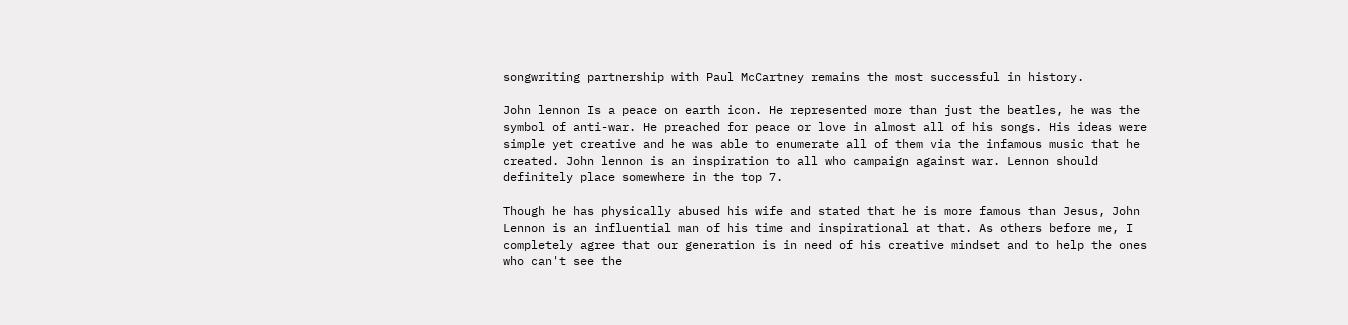songwriting partnership with Paul McCartney remains the most successful in history.

John lennon Is a peace on earth icon. He represented more than just the beatles, he was the symbol of anti-war. He preached for peace or love in almost all of his songs. His ideas were simple yet creative and he was able to enumerate all of them via the infamous music that he created. John lennon is an inspiration to all who campaign against war. Lennon should definitely place somewhere in the top 7.

Though he has physically abused his wife and stated that he is more famous than Jesus, John Lennon is an influential man of his time and inspirational at that. As others before me, I completely agree that our generation is in need of his creative mindset and to help the ones who can't see the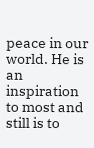peace in our world. He is an inspiration to most and still is to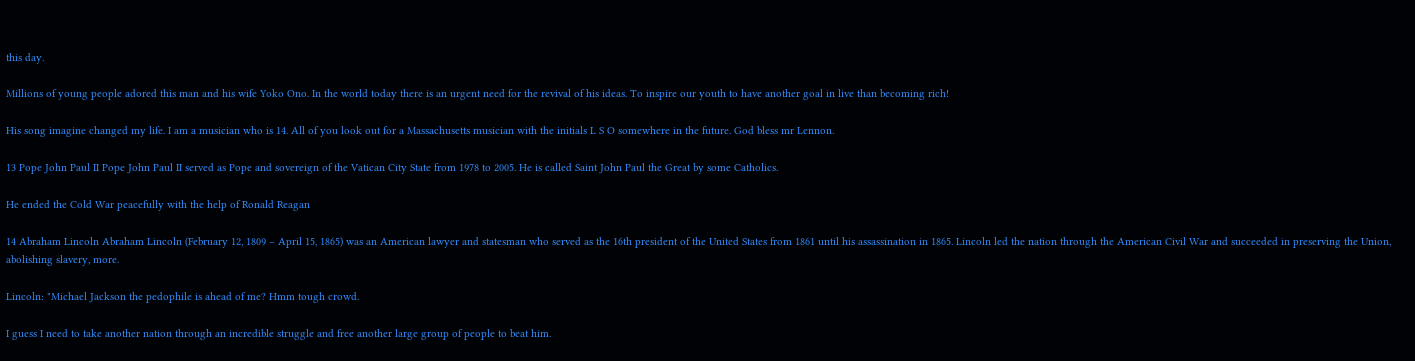this day.

Millions of young people adored this man and his wife Yoko Ono. In the world today there is an urgent need for the revival of his ideas. To inspire our youth to have another goal in live than becoming rich!

His song imagine changed my life. I am a musician who is 14. All of you look out for a Massachusetts musician with the initials L S O somewhere in the future. God bless mr Lennon.

13 Pope John Paul II Pope John Paul II served as Pope and sovereign of the Vatican City State from 1978 to 2005. He is called Saint John Paul the Great by some Catholics.

He ended the Cold War peacefully with the help of Ronald Reagan

14 Abraham Lincoln Abraham Lincoln (February 12, 1809 – April 15, 1865) was an American lawyer and statesman who served as the 16th president of the United States from 1861 until his assassination in 1865. Lincoln led the nation through the American Civil War and succeeded in preserving the Union, abolishing slavery, more.

Lincoln: "Michael Jackson the pedophile is ahead of me? Hmm tough crowd.

I guess I need to take another nation through an incredible struggle and free another large group of people to beat him.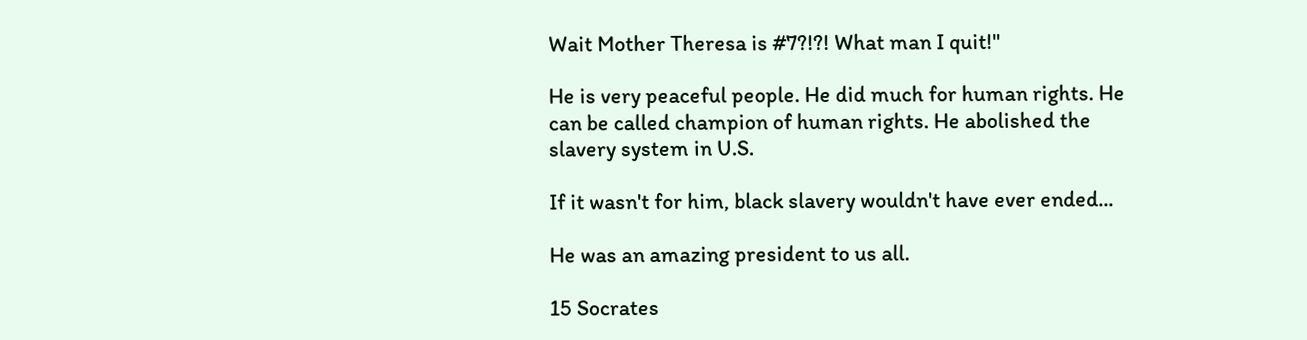Wait Mother Theresa is #7?!?! What man I quit!"

He is very peaceful people. He did much for human rights. He can be called champion of human rights. He abolished the slavery system in U.S.

If it wasn't for him, black slavery wouldn't have ever ended...

He was an amazing president to us all.

15 Socrates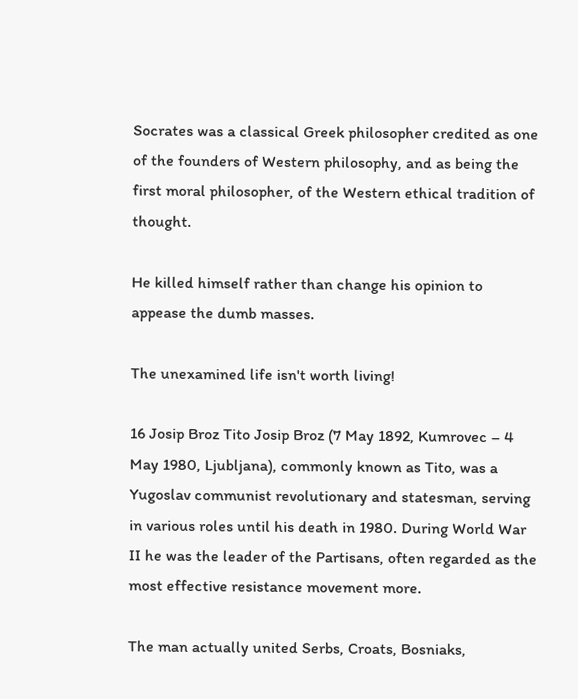Socrates was a classical Greek philosopher credited as one of the founders of Western philosophy, and as being the first moral philosopher, of the Western ethical tradition of thought.

He killed himself rather than change his opinion to appease the dumb masses.

The unexamined life isn't worth living!

16 Josip Broz Tito Josip Broz (7 May 1892, Kumrovec – 4 May 1980, Ljubljana), commonly known as Tito, was a Yugoslav communist revolutionary and statesman, serving in various roles until his death in 1980. During World War II he was the leader of the Partisans, often regarded as the most effective resistance movement more.

The man actually united Serbs, Croats, Bosniaks,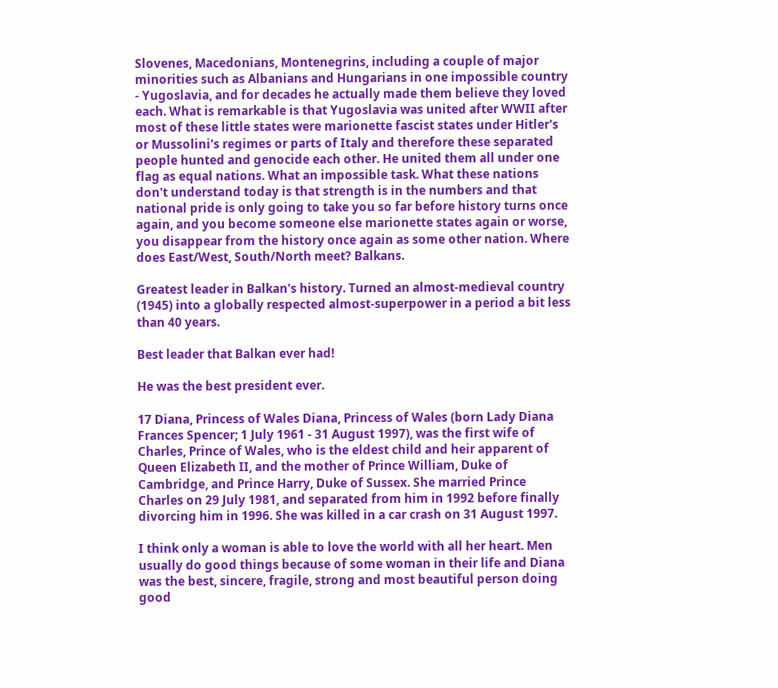Slovenes, Macedonians, Montenegrins, including a couple of major minorities such as Albanians and Hungarians in one impossible country - Yugoslavia, and for decades he actually made them believe they loved each. What is remarkable is that Yugoslavia was united after WWII after most of these little states were marionette fascist states under Hitler's or Mussolini's regimes or parts of Italy and therefore these separated people hunted and genocide each other. He united them all under one flag as equal nations. What an impossible task. What these nations don't understand today is that strength is in the numbers and that national pride is only going to take you so far before history turns once again, and you become someone else marionette states again or worse, you disappear from the history once again as some other nation. Where does East/West, South/North meet? Balkans.

Greatest leader in Balkan's history. Turned an almost-medieval country (1945) into a globally respected almost-superpower in a period a bit less than 40 years.

Best leader that Balkan ever had!

He was the best president ever.

17 Diana, Princess of Wales Diana, Princess of Wales (born Lady Diana Frances Spencer; 1 July 1961 - 31 August 1997), was the first wife of Charles, Prince of Wales, who is the eldest child and heir apparent of Queen Elizabeth II, and the mother of Prince William, Duke of Cambridge, and Prince Harry, Duke of Sussex. She married Prince Charles on 29 July 1981, and separated from him in 1992 before finally divorcing him in 1996. She was killed in a car crash on 31 August 1997.

I think only a woman is able to love the world with all her heart. Men usually do good things because of some woman in their life and Diana was the best, sincere, fragile, strong and most beautiful person doing good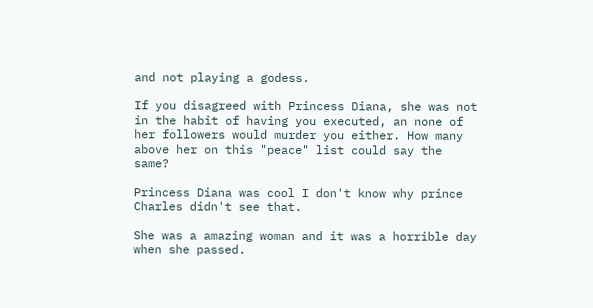and not playing a godess.

If you disagreed with Princess Diana, she was not in the habit of having you executed, an none of her followers would murder you either. How many above her on this "peace" list could say the same?

Princess Diana was cool I don't know why prince Charles didn't see that.

She was a amazing woman and it was a horrible day when she passed.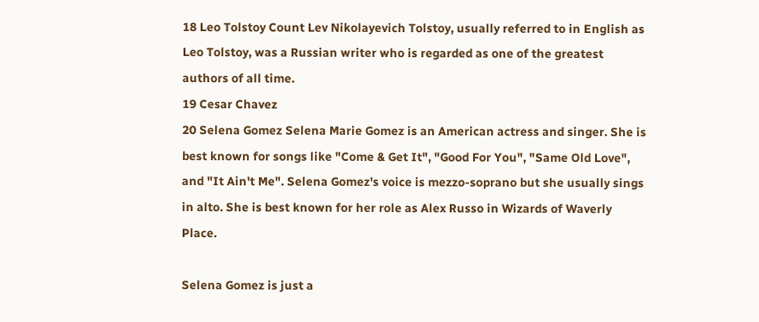18 Leo Tolstoy Count Lev Nikolayevich Tolstoy, usually referred to in English as Leo Tolstoy, was a Russian writer who is regarded as one of the greatest authors of all time.
19 Cesar Chavez
20 Selena Gomez Selena Marie Gomez is an American actress and singer. She is best known for songs like "Come & Get It", "Good For You", "Same Old Love", and "It Ain't Me". Selena Gomez's voice is mezzo-soprano but she usually sings in alto. She is best known for her role as Alex Russo in Wizards of Waverly Place.

Selena Gomez is just a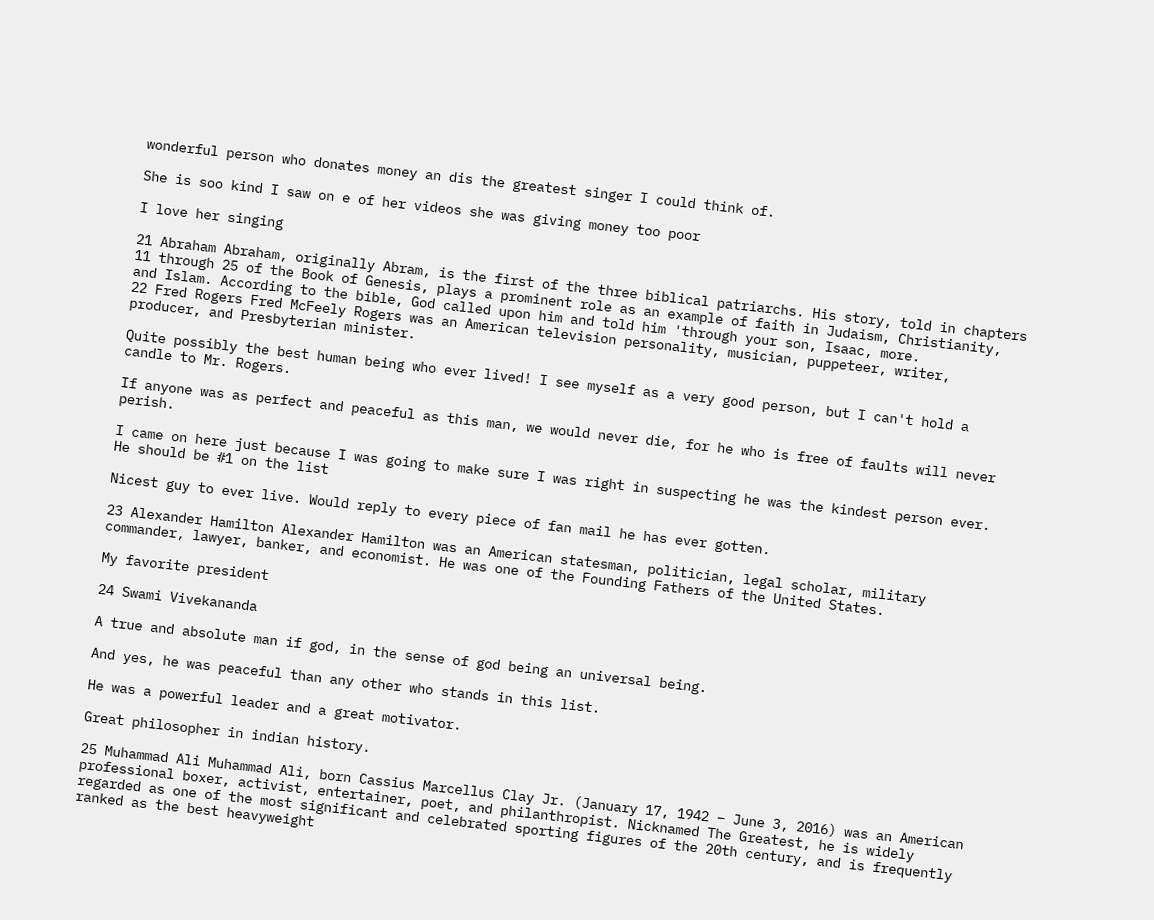wonderful person who donates money an dis the greatest singer I could think of.

She is soo kind I saw on e of her videos she was giving money too poor

I love her singing

21 Abraham Abraham, originally Abram, is the first of the three biblical patriarchs. His story, told in chapters 11 through 25 of the Book of Genesis, plays a prominent role as an example of faith in Judaism, Christianity, and Islam. According to the bible, God called upon him and told him 'through your son, Isaac, more.
22 Fred Rogers Fred McFeely Rogers was an American television personality, musician, puppeteer, writer, producer, and Presbyterian minister.

Quite possibly the best human being who ever lived! I see myself as a very good person, but I can't hold a candle to Mr. Rogers.

If anyone was as perfect and peaceful as this man, we would never die, for he who is free of faults will never perish.

I came on here just because I was going to make sure I was right in suspecting he was the kindest person ever. He should be #1 on the list

Nicest guy to ever live. Would reply to every piece of fan mail he has ever gotten.

23 Alexander Hamilton Alexander Hamilton was an American statesman, politician, legal scholar, military commander, lawyer, banker, and economist. He was one of the Founding Fathers of the United States.

My favorite president

24 Swami Vivekananda

A true and absolute man if god, in the sense of god being an universal being.

And yes, he was peaceful than any other who stands in this list.

He was a powerful leader and a great motivator.

Great philosopher in indian history.

25 Muhammad Ali Muhammad Ali, born Cassius Marcellus Clay Jr. (January 17, 1942 – June 3, 2016) was an American professional boxer, activist, entertainer, poet, and philanthropist. Nicknamed The Greatest, he is widely regarded as one of the most significant and celebrated sporting figures of the 20th century, and is frequently ranked as the best heavyweight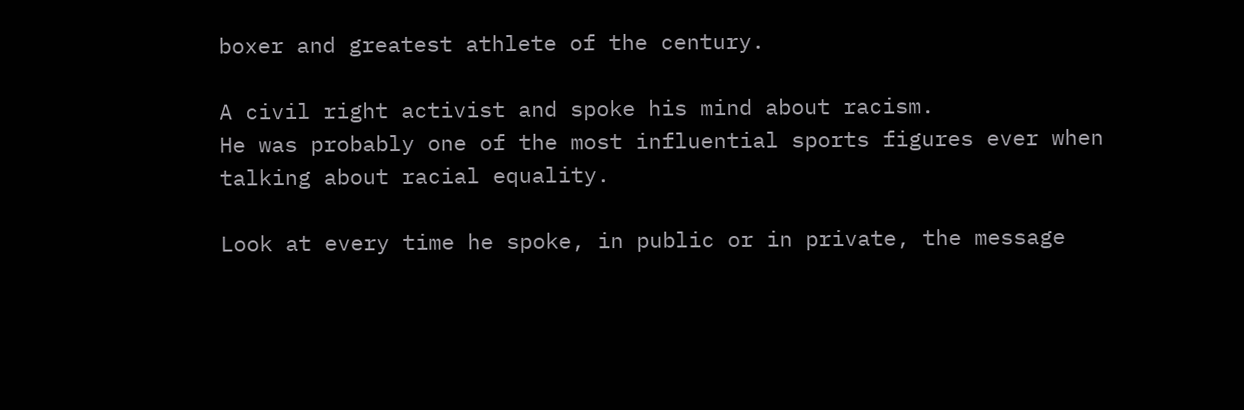boxer and greatest athlete of the century.

A civil right activist and spoke his mind about racism.
He was probably one of the most influential sports figures ever when talking about racial equality.

Look at every time he spoke, in public or in private, the message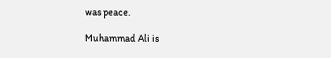was peace.

Muhammad Ali is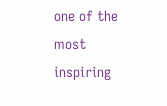one of the most inspiring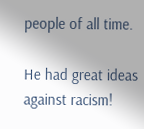people of all time.

He had great ideas against racism!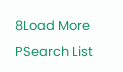8Load More
PSearch List